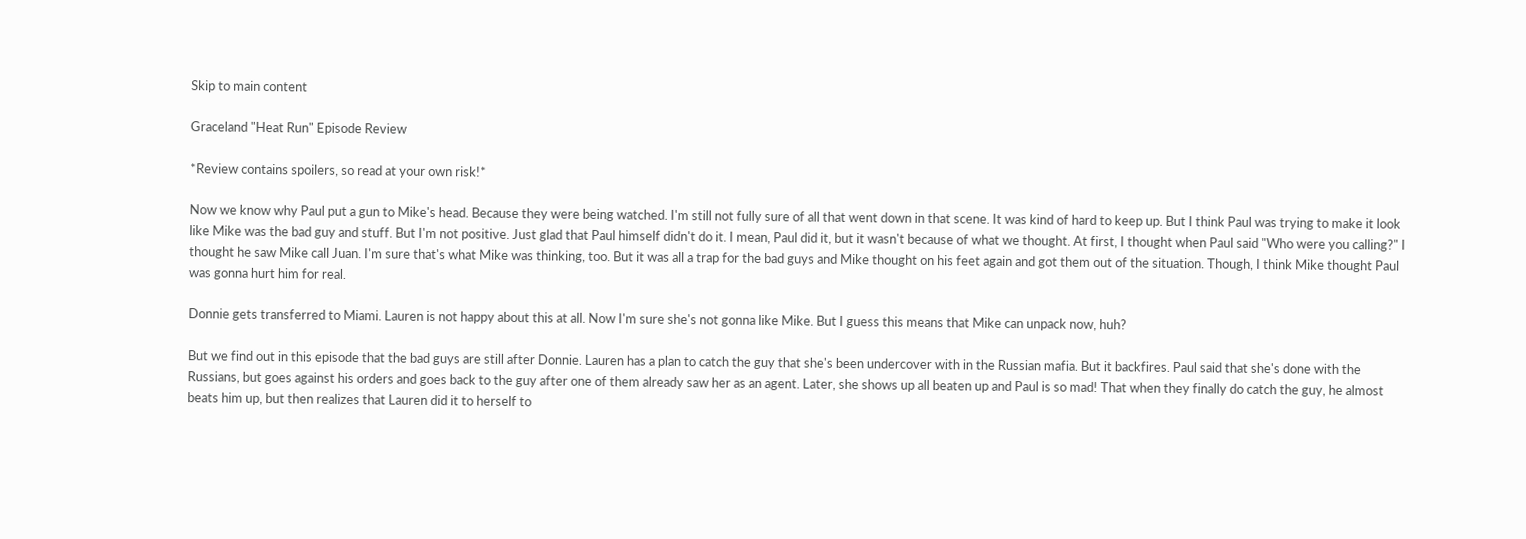Skip to main content

Graceland "Heat Run" Episode Review

*Review contains spoilers, so read at your own risk!*

Now we know why Paul put a gun to Mike's head. Because they were being watched. I'm still not fully sure of all that went down in that scene. It was kind of hard to keep up. But I think Paul was trying to make it look like Mike was the bad guy and stuff. But I'm not positive. Just glad that Paul himself didn't do it. I mean, Paul did it, but it wasn't because of what we thought. At first, I thought when Paul said "Who were you calling?" I thought he saw Mike call Juan. I'm sure that's what Mike was thinking, too. But it was all a trap for the bad guys and Mike thought on his feet again and got them out of the situation. Though, I think Mike thought Paul was gonna hurt him for real.

Donnie gets transferred to Miami. Lauren is not happy about this at all. Now I'm sure she's not gonna like Mike. But I guess this means that Mike can unpack now, huh?

But we find out in this episode that the bad guys are still after Donnie. Lauren has a plan to catch the guy that she's been undercover with in the Russian mafia. But it backfires. Paul said that she's done with the Russians, but goes against his orders and goes back to the guy after one of them already saw her as an agent. Later, she shows up all beaten up and Paul is so mad! That when they finally do catch the guy, he almost beats him up, but then realizes that Lauren did it to herself to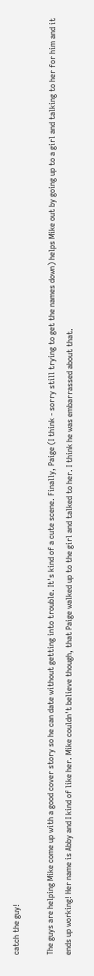catch the guy!

The guys are helping Mike come up with a good cover story so he can date without getting into trouble. It's kind of a cute scene. Finally, Paige (I think - sorry still trying to get the names down) helps Mike out by going up to a girl and talking to her for him and it ends up working! Her name is Abby and I kind of like her. Mike couldn't believe though, that Paige walked up to the girl and talked to her. I think he was embarrassed about that.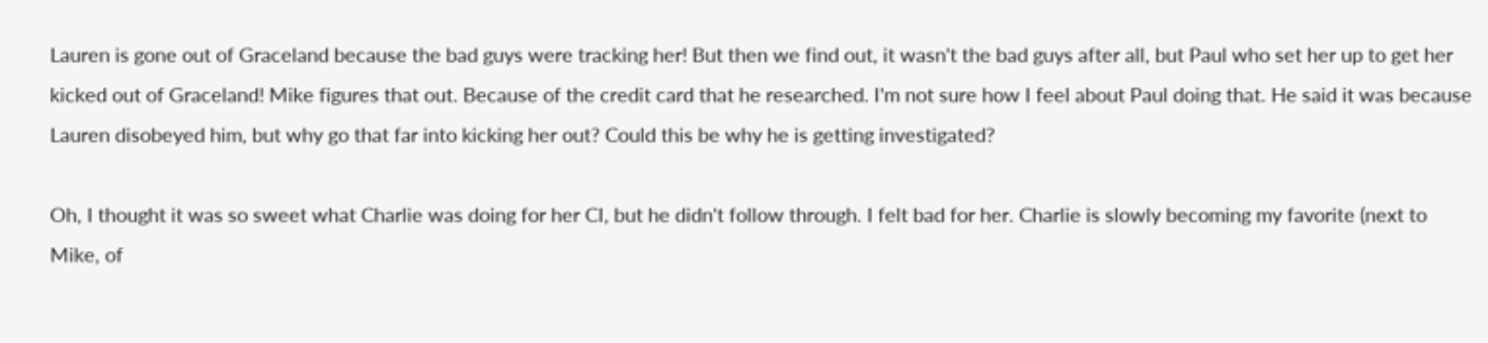Lauren is gone out of Graceland because the bad guys were tracking her! But then we find out, it wasn't the bad guys after all, but Paul who set her up to get her kicked out of Graceland! Mike figures that out. Because of the credit card that he researched. I'm not sure how I feel about Paul doing that. He said it was because Lauren disobeyed him, but why go that far into kicking her out? Could this be why he is getting investigated?

Oh, I thought it was so sweet what Charlie was doing for her CI, but he didn't follow through. I felt bad for her. Charlie is slowly becoming my favorite (next to Mike, of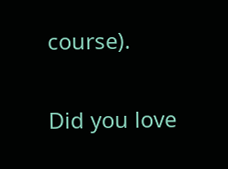course).

Did you love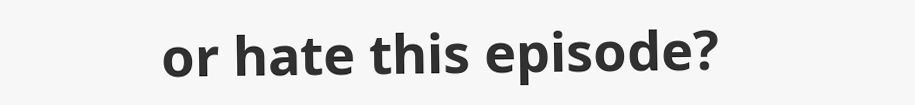or hate this episode?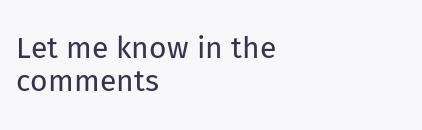Let me know in the comments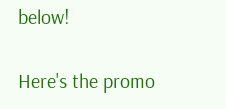below!

Here's the promo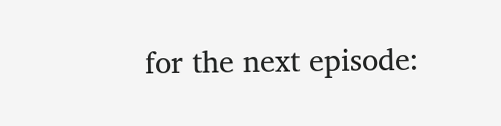for the next episode: